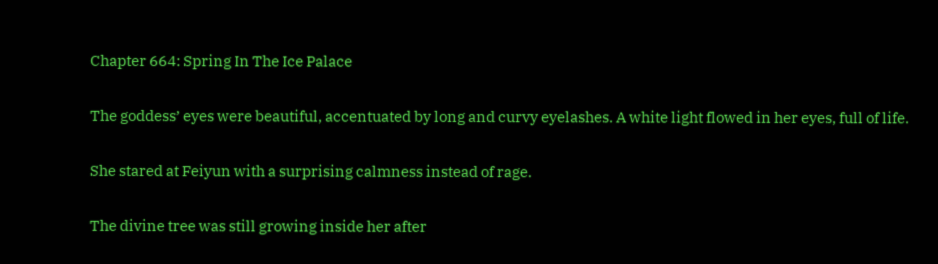Chapter 664: Spring In The Ice Palace

The goddess’ eyes were beautiful, accentuated by long and curvy eyelashes. A white light flowed in her eyes, full of life.

She stared at Feiyun with a surprising calmness instead of rage.

The divine tree was still growing inside her after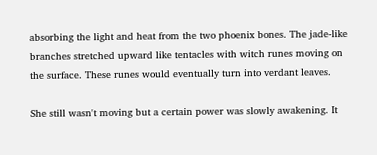absorbing the light and heat from the two phoenix bones. The jade-like branches stretched upward like tentacles with witch runes moving on the surface. These runes would eventually turn into verdant leaves.

She still wasn't moving but a certain power was slowly awakening. It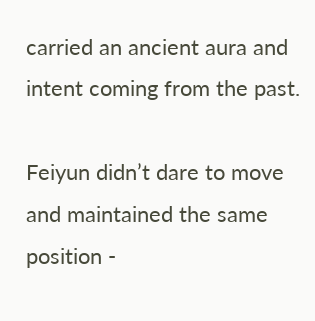carried an ancient aura and intent coming from the past.

Feiyun didn’t dare to move and maintained the same position -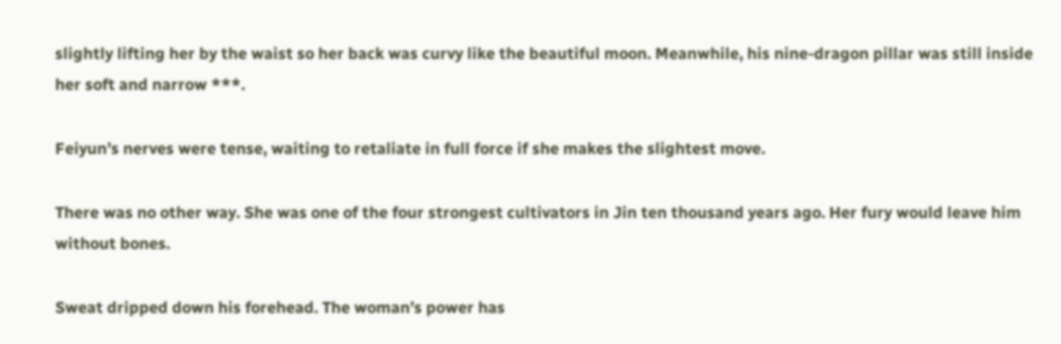slightly lifting her by the waist so her back was curvy like the beautiful moon. Meanwhile, his nine-dragon pillar was still inside her soft and narrow ***.

Feiyun’s nerves were tense, waiting to retaliate in full force if she makes the slightest move.

There was no other way. She was one of the four strongest cultivators in Jin ten thousand years ago. Her fury would leave him without bones.

Sweat dripped down his forehead. The woman’s power has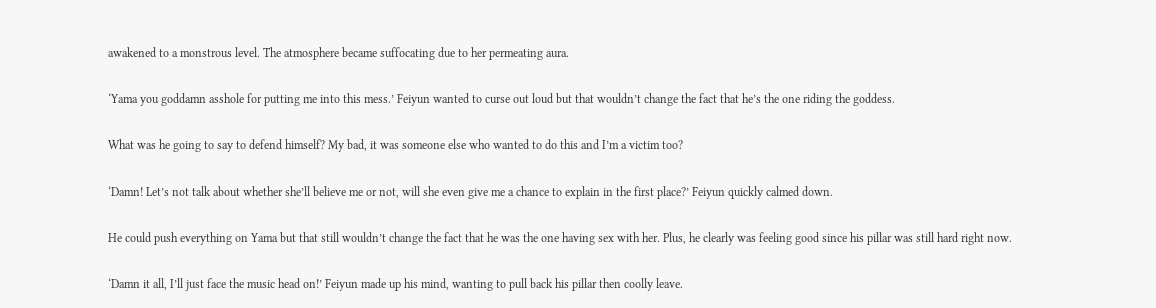awakened to a monstrous level. The atmosphere became suffocating due to her permeating aura.

‘Yama you goddamn asshole for putting me into this mess.’ Feiyun wanted to curse out loud but that wouldn’t change the fact that he’s the one riding the goddess.

What was he going to say to defend himself? My bad, it was someone else who wanted to do this and I’m a victim too?

‘Damn! Let’s not talk about whether she’ll believe me or not, will she even give me a chance to explain in the first place?’ Feiyun quickly calmed down.

He could push everything on Yama but that still wouldn’t change the fact that he was the one having sex with her. Plus, he clearly was feeling good since his pillar was still hard right now.

‘Damn it all, I’ll just face the music head on!’ Feiyun made up his mind, wanting to pull back his pillar then coolly leave.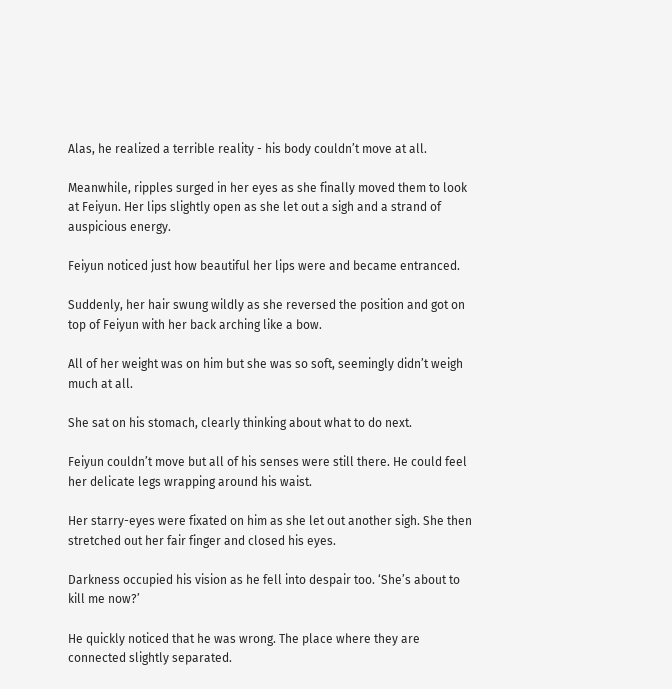Alas, he realized a terrible reality - his body couldn’t move at all.

Meanwhile, ripples surged in her eyes as she finally moved them to look at Feiyun. Her lips slightly open as she let out a sigh and a strand of auspicious energy.

Feiyun noticed just how beautiful her lips were and became entranced.

Suddenly, her hair swung wildly as she reversed the position and got on top of Feiyun with her back arching like a bow.

All of her weight was on him but she was so soft, seemingly didn’t weigh much at all.

She sat on his stomach, clearly thinking about what to do next.

Feiyun couldn’t move but all of his senses were still there. He could feel her delicate legs wrapping around his waist.

Her starry-eyes were fixated on him as she let out another sigh. She then stretched out her fair finger and closed his eyes.

Darkness occupied his vision as he fell into despair too. ‘She’s about to kill me now?’

He quickly noticed that he was wrong. The place where they are connected slightly separated.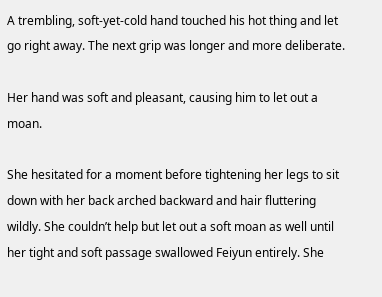A trembling, soft-yet-cold hand touched his hot thing and let go right away. The next grip was longer and more deliberate.

Her hand was soft and pleasant, causing him to let out a moan.

She hesitated for a moment before tightening her legs to sit down with her back arched backward and hair fluttering wildly. She couldn’t help but let out a soft moan as well until her tight and soft passage swallowed Feiyun entirely. She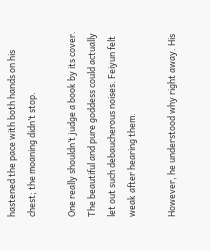hastened the pace with both hands on his chest; the moaning didn’t stop.

One really shouldn’t judge a book by its cover. The beautiful and pure goddess could actually let out such debaucherous noises. Feiyun felt weak after hearing them.

However, he understood why right away. His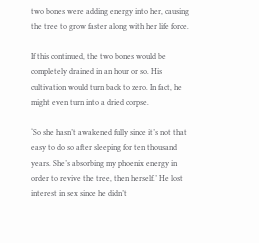two bones were adding energy into her, causing the tree to grow faster along with her life force.

If this continued, the two bones would be completely drained in an hour or so. His cultivation would turn back to zero. In fact, he might even turn into a dried corpse.

‘So she hasn’t awakened fully since it’s not that easy to do so after sleeping for ten thousand years. She’s absorbing my phoenix energy in order to revive the tree, then herself.’ He lost interest in sex since he didn’t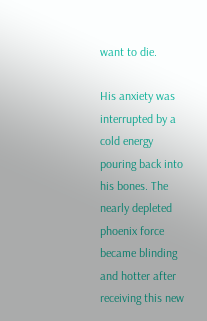want to die.

His anxiety was interrupted by a cold energy pouring back into his bones. The nearly depleted phoenix force became blinding and hotter after receiving this new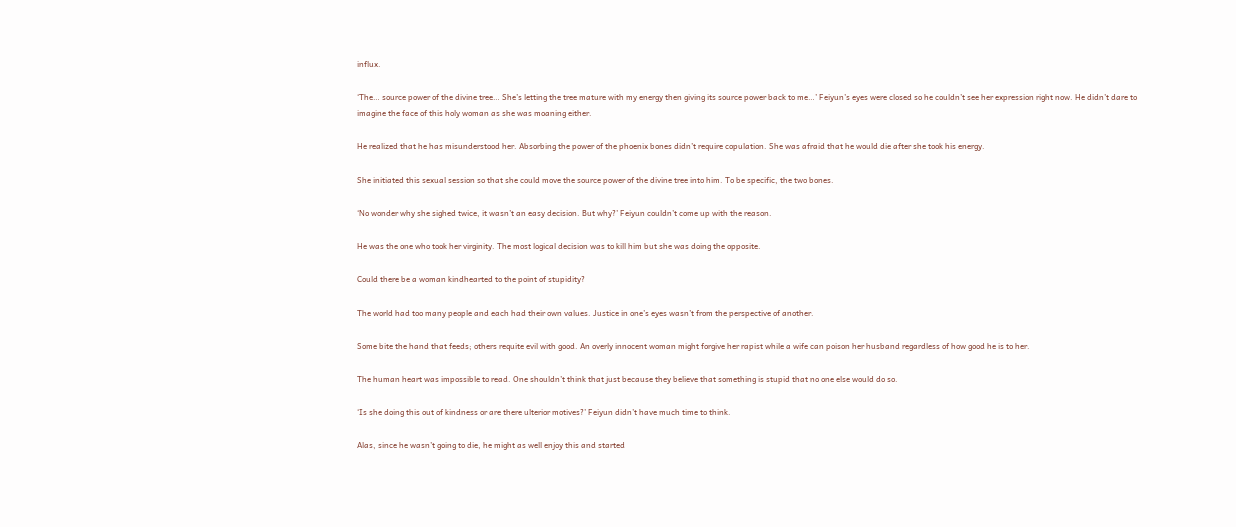influx.

‘The… source power of the divine tree… She’s letting the tree mature with my energy then giving its source power back to me…’ Feiyun’s eyes were closed so he couldn’t see her expression right now. He didn’t dare to imagine the face of this holy woman as she was moaning either.

He realized that he has misunderstood her. Absorbing the power of the phoenix bones didn’t require copulation. She was afraid that he would die after she took his energy.

She initiated this sexual session so that she could move the source power of the divine tree into him. To be specific, the two bones.

‘No wonder why she sighed twice, it wasn’t an easy decision. But why?’ Feiyun couldn’t come up with the reason.

He was the one who took her virginity. The most logical decision was to kill him but she was doing the opposite.

Could there be a woman kindhearted to the point of stupidity?

The world had too many people and each had their own values. Justice in one’s eyes wasn’t from the perspective of another.

Some bite the hand that feeds; others requite evil with good. An overly innocent woman might forgive her rapist while a wife can poison her husband regardless of how good he is to her.

The human heart was impossible to read. One shouldn’t think that just because they believe that something is stupid that no one else would do so.

‘Is she doing this out of kindness or are there ulterior motives?’ Feiyun didn’t have much time to think.

Alas, since he wasn’t going to die, he might as well enjoy this and started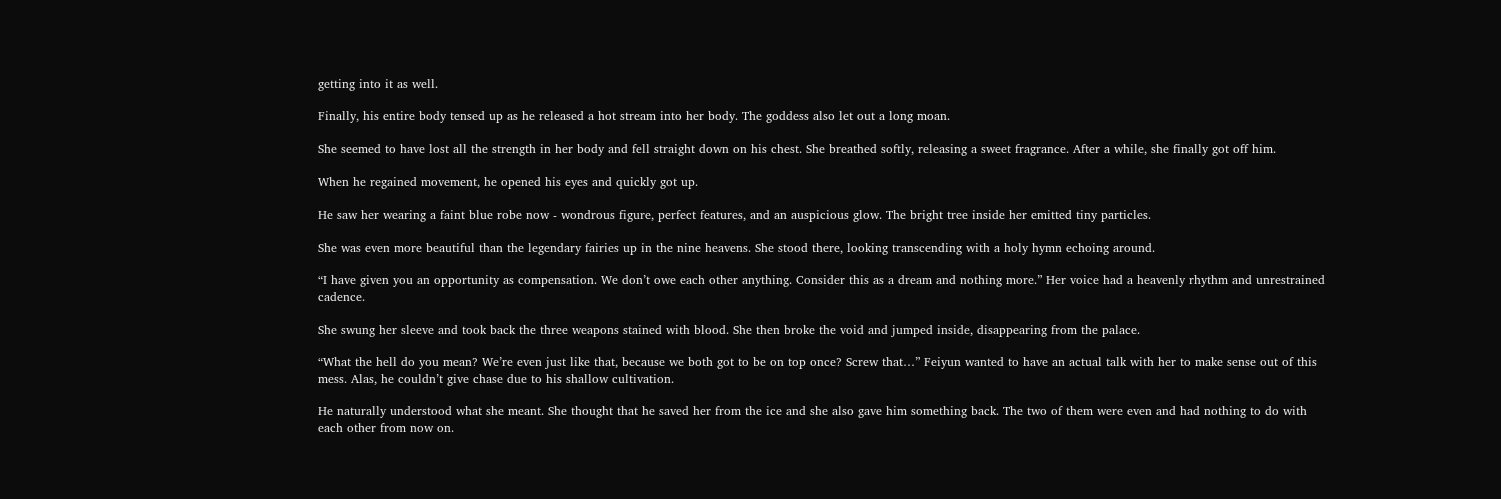getting into it as well.

Finally, his entire body tensed up as he released a hot stream into her body. The goddess also let out a long moan.

She seemed to have lost all the strength in her body and fell straight down on his chest. She breathed softly, releasing a sweet fragrance. After a while, she finally got off him.

When he regained movement, he opened his eyes and quickly got up.

He saw her wearing a faint blue robe now - wondrous figure, perfect features, and an auspicious glow. The bright tree inside her emitted tiny particles.

She was even more beautiful than the legendary fairies up in the nine heavens. She stood there, looking transcending with a holy hymn echoing around.

“I have given you an opportunity as compensation. We don’t owe each other anything. Consider this as a dream and nothing more.” Her voice had a heavenly rhythm and unrestrained cadence.

She swung her sleeve and took back the three weapons stained with blood. She then broke the void and jumped inside, disappearing from the palace.

“What the hell do you mean? We’re even just like that, because we both got to be on top once? Screw that…” Feiyun wanted to have an actual talk with her to make sense out of this mess. Alas, he couldn’t give chase due to his shallow cultivation.

He naturally understood what she meant. She thought that he saved her from the ice and she also gave him something back. The two of them were even and had nothing to do with each other from now on.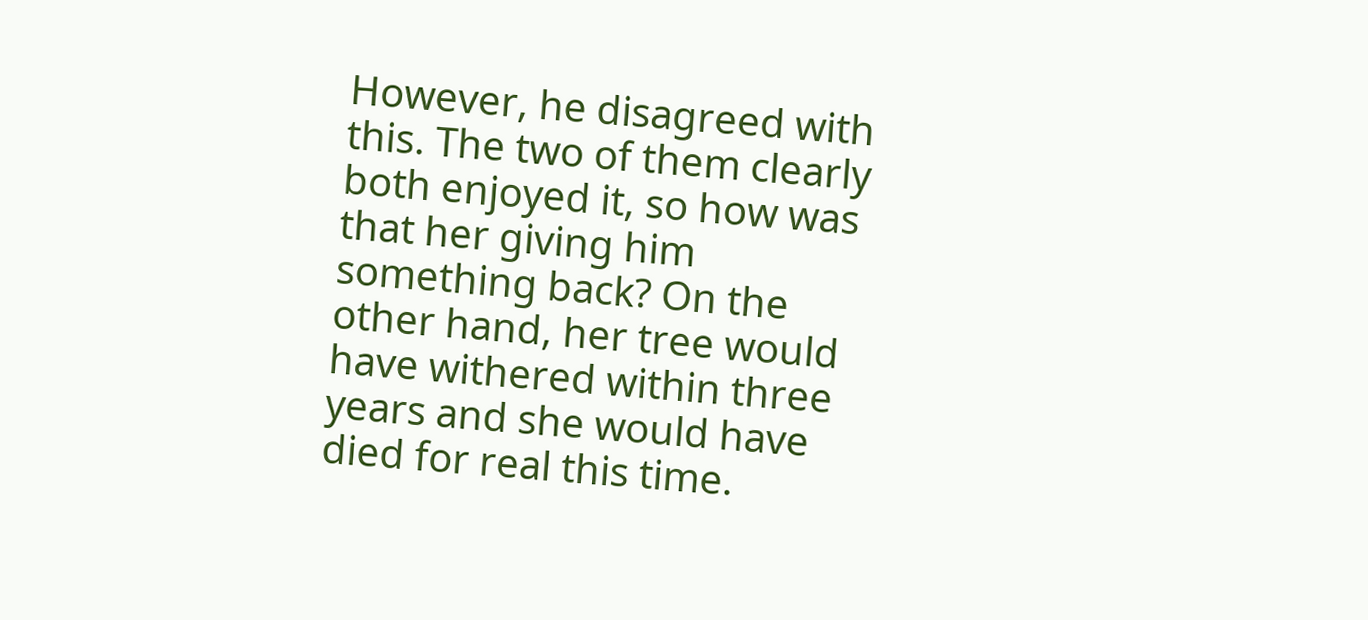However, he disagreed with this. The two of them clearly both enjoyed it, so how was that her giving him something back? On the other hand, her tree would have withered within three years and she would have died for real this time.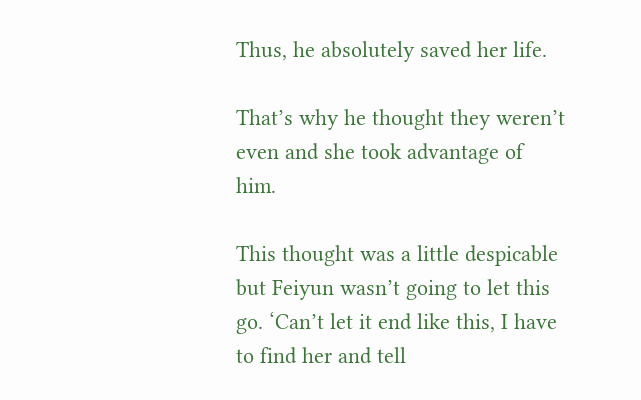Thus, he absolutely saved her life.

That’s why he thought they weren’t even and she took advantage of him.

This thought was a little despicable but Feiyun wasn’t going to let this go. ‘Can’t let it end like this, I have to find her and tell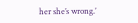her she’s wrong.’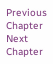Previous Chapter Next Chapter